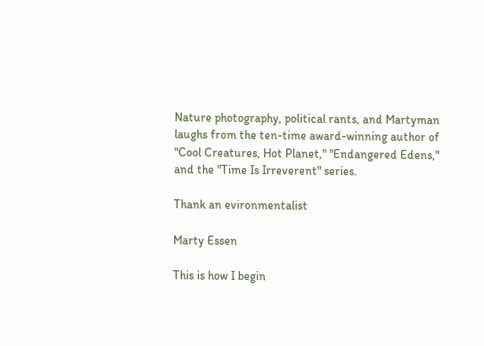Nature photography, political rants, and Martyman laughs from the ten-time award-winning author of "Cool Creatures, Hot Planet," "Endangered Edens," and the "Time Is Irreverent" series.

Thank an evironmentalist

Marty Essen

This is how I begin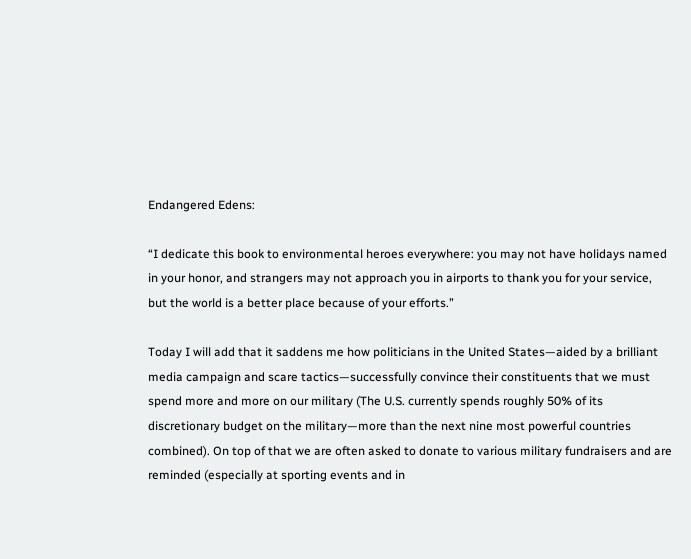Endangered Edens:

“I dedicate this book to environmental heroes everywhere: you may not have holidays named in your honor, and strangers may not approach you in airports to thank you for your service, but the world is a better place because of your efforts.”

Today I will add that it saddens me how politicians in the United States—aided by a brilliant media campaign and scare tactics—successfully convince their constituents that we must spend more and more on our military (The U.S. currently spends roughly 50% of its discretionary budget on the military—more than the next nine most powerful countries combined). On top of that we are often asked to donate to various military fundraisers and are reminded (especially at sporting events and in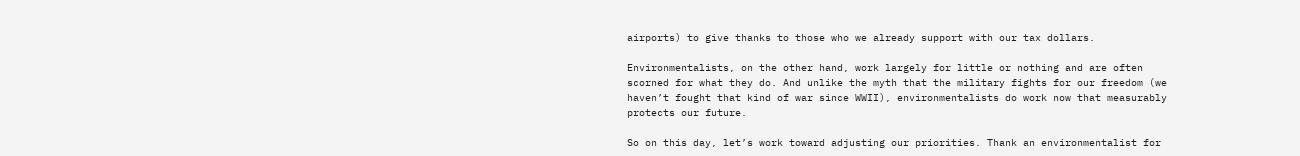airports) to give thanks to those who we already support with our tax dollars.

Environmentalists, on the other hand, work largely for little or nothing and are often scorned for what they do. And unlike the myth that the military fights for our freedom (we haven’t fought that kind of war since WWII), environmentalists do work now that measurably protects our future.

So on this day, let’s work toward adjusting our priorities. Thank an environmentalist for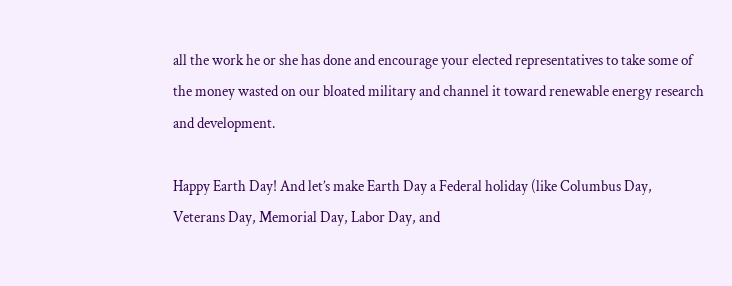all the work he or she has done and encourage your elected representatives to take some of the money wasted on our bloated military and channel it toward renewable energy research and development.

Happy Earth Day! And let’s make Earth Day a Federal holiday (like Columbus Day, Veterans Day, Memorial Day, Labor Day, and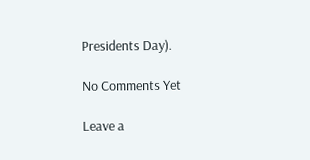Presidents Day).

No Comments Yet

Leave a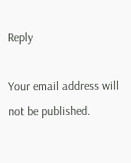Reply

Your email address will not be published.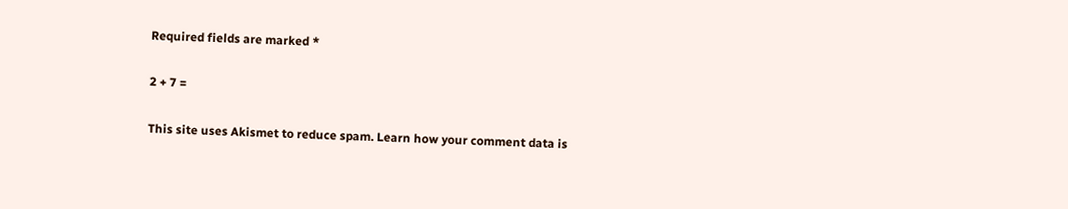Required fields are marked *

2 + 7 =

This site uses Akismet to reduce spam. Learn how your comment data is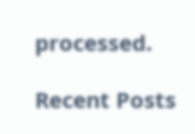processed.

Recent Posts